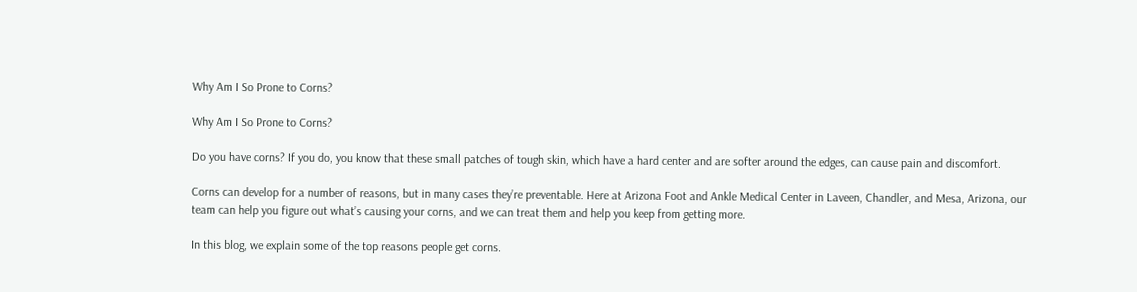Why Am I So Prone to Corns?

Why Am I So Prone to Corns?

Do you have corns? If you do, you know that these small patches of tough skin, which have a hard center and are softer around the edges, can cause pain and discomfort.

Corns can develop for a number of reasons, but in many cases they’re preventable. Here at Arizona Foot and Ankle Medical Center in Laveen, Chandler, and Mesa, Arizona, our team can help you figure out what’s causing your corns, and we can treat them and help you keep from getting more.

In this blog, we explain some of the top reasons people get corns.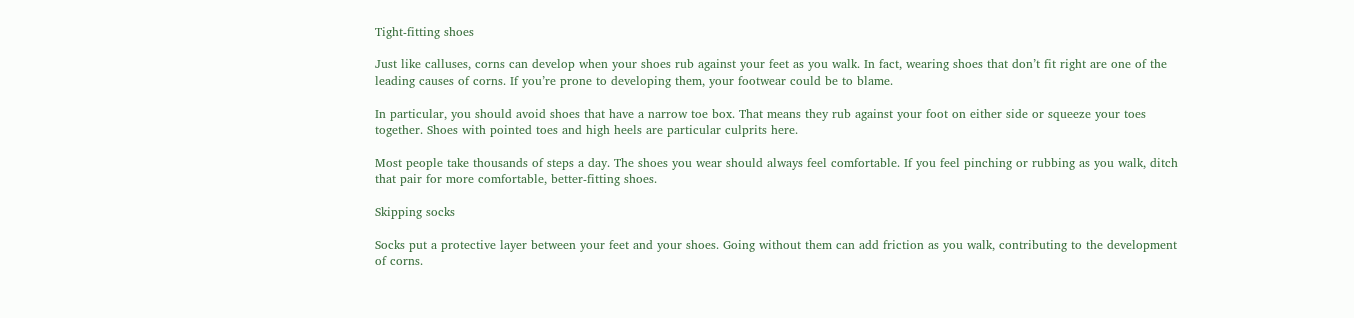Tight-fitting shoes

Just like calluses, corns can develop when your shoes rub against your feet as you walk. In fact, wearing shoes that don’t fit right are one of the leading causes of corns. If you’re prone to developing them, your footwear could be to blame.

In particular, you should avoid shoes that have a narrow toe box. That means they rub against your foot on either side or squeeze your toes together. Shoes with pointed toes and high heels are particular culprits here.

Most people take thousands of steps a day. The shoes you wear should always feel comfortable. If you feel pinching or rubbing as you walk, ditch that pair for more comfortable, better-fitting shoes.

Skipping socks

Socks put a protective layer between your feet and your shoes. Going without them can add friction as you walk, contributing to the development of corns.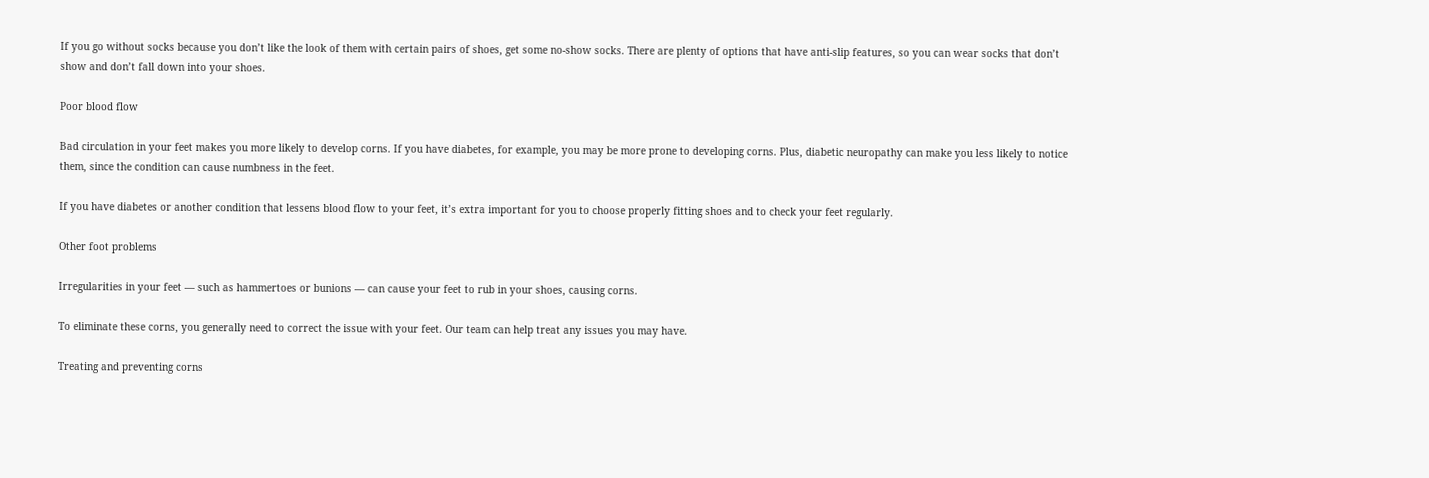If you go without socks because you don’t like the look of them with certain pairs of shoes, get some no-show socks. There are plenty of options that have anti-slip features, so you can wear socks that don’t show and don’t fall down into your shoes.

Poor blood flow

Bad circulation in your feet makes you more likely to develop corns. If you have diabetes, for example, you may be more prone to developing corns. Plus, diabetic neuropathy can make you less likely to notice them, since the condition can cause numbness in the feet.

If you have diabetes or another condition that lessens blood flow to your feet, it’s extra important for you to choose properly fitting shoes and to check your feet regularly.

Other foot problems

Irregularities in your feet — such as hammertoes or bunions — can cause your feet to rub in your shoes, causing corns.

To eliminate these corns, you generally need to correct the issue with your feet. Our team can help treat any issues you may have.

Treating and preventing corns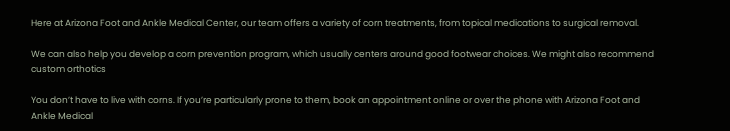Here at Arizona Foot and Ankle Medical Center, our team offers a variety of corn treatments, from topical medications to surgical removal.

We can also help you develop a corn prevention program, which usually centers around good footwear choices. We might also recommend custom orthotics

You don’t have to live with corns. If you’re particularly prone to them, book an appointment online or over the phone with Arizona Foot and Ankle Medical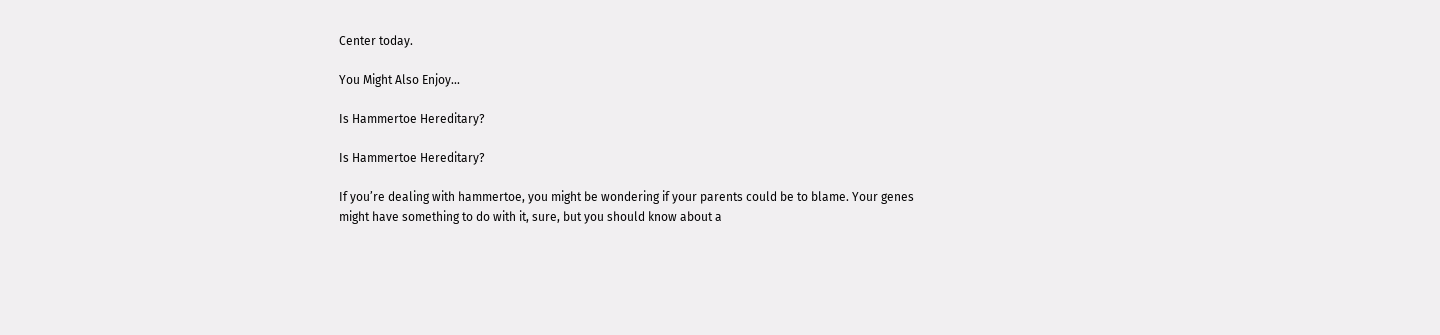Center today.

You Might Also Enjoy...

Is Hammertoe Hereditary?

Is Hammertoe Hereditary?

If you’re dealing with hammertoe, you might be wondering if your parents could be to blame. Your genes might have something to do with it, sure, but you should know about a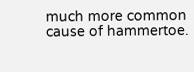much more common cause of hammertoe.